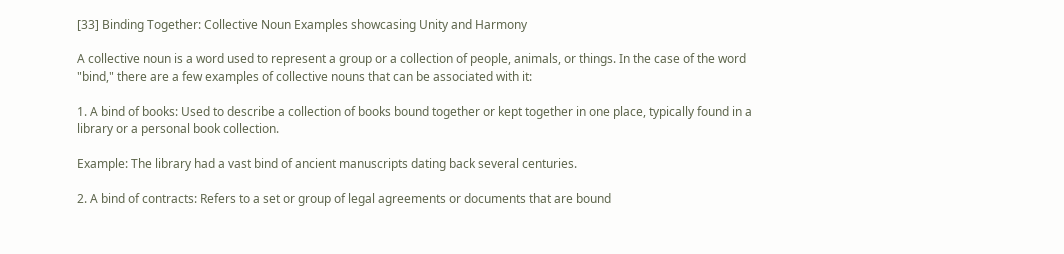[33] Binding Together: Collective Noun Examples showcasing Unity and Harmony

A collective noun is a word used to represent a group or a collection of people, animals, or things. In the case of the word "bind," there are a few examples of collective nouns that can be associated with it:

1. A bind of books: Used to describe a collection of books bound together or kept together in one place, typically found in a library or a personal book collection.

Example: The library had a vast bind of ancient manuscripts dating back several centuries.

2. A bind of contracts: Refers to a set or group of legal agreements or documents that are bound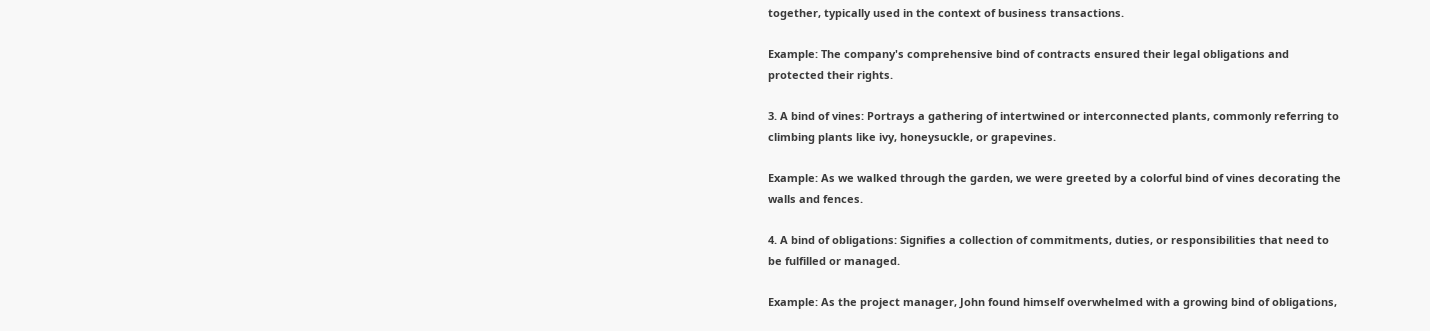together, typically used in the context of business transactions.

Example: The company's comprehensive bind of contracts ensured their legal obligations and protected their rights.

3. A bind of vines: Portrays a gathering of intertwined or interconnected plants, commonly referring to climbing plants like ivy, honeysuckle, or grapevines.

Example: As we walked through the garden, we were greeted by a colorful bind of vines decorating the walls and fences.

4. A bind of obligations: Signifies a collection of commitments, duties, or responsibilities that need to be fulfilled or managed.

Example: As the project manager, John found himself overwhelmed with a growing bind of obligations,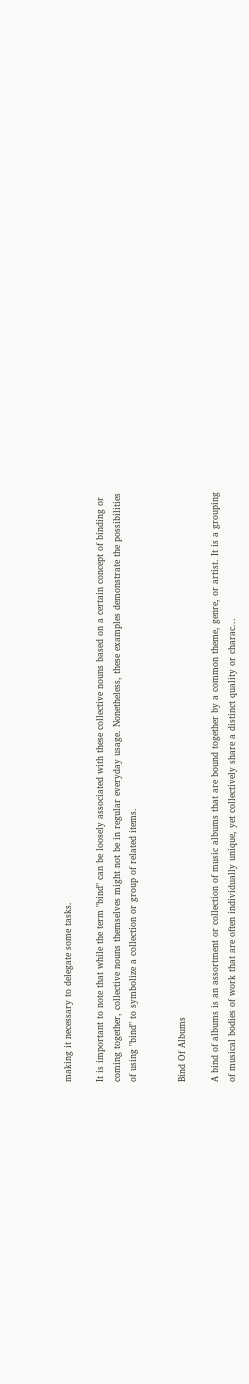making it necessary to delegate some tasks.

It is important to note that while the term "bind" can be loosely associated with these collective nouns based on a certain concept of binding or coming together, collective nouns themselves might not be in regular everyday usage. Nonetheless, these examples demonstrate the possibilities of using "bind" to symbolize a collection or group of related items.


Bind Of Albums

A bind of albums is an assortment or collection of music albums that are bound together by a common theme, genre, or artist. It is a grouping of musical bodies of work that are often individually unique, yet collectively share a distinct quality or charac...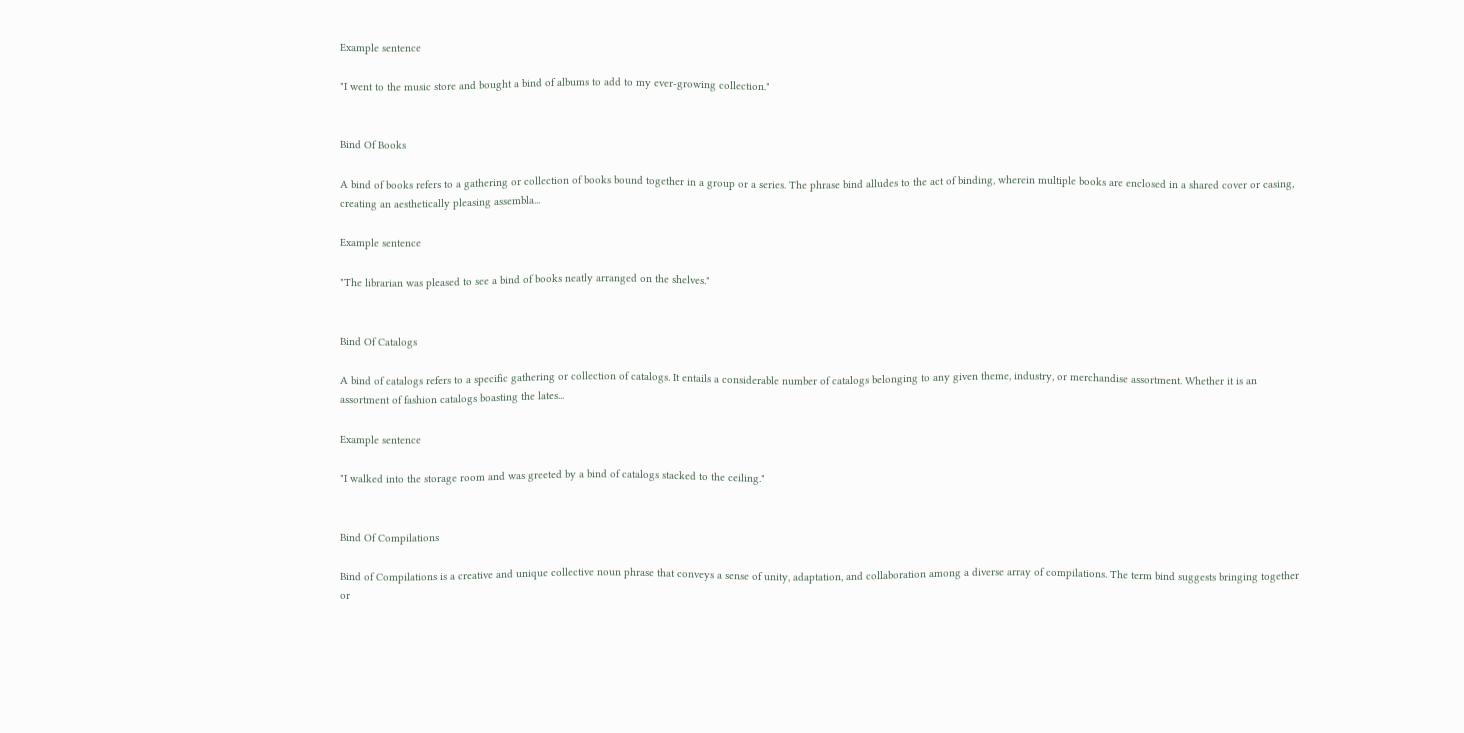Example sentence

"I went to the music store and bought a bind of albums to add to my ever-growing collection."


Bind Of Books

A bind of books refers to a gathering or collection of books bound together in a group or a series. The phrase bind alludes to the act of binding, wherein multiple books are enclosed in a shared cover or casing, creating an aesthetically pleasing assembla...

Example sentence

"The librarian was pleased to see a bind of books neatly arranged on the shelves."


Bind Of Catalogs

A bind of catalogs refers to a specific gathering or collection of catalogs. It entails a considerable number of catalogs belonging to any given theme, industry, or merchandise assortment. Whether it is an assortment of fashion catalogs boasting the lates...

Example sentence

"I walked into the storage room and was greeted by a bind of catalogs stacked to the ceiling."


Bind Of Compilations

Bind of Compilations is a creative and unique collective noun phrase that conveys a sense of unity, adaptation, and collaboration among a diverse array of compilations. The term bind suggests bringing together or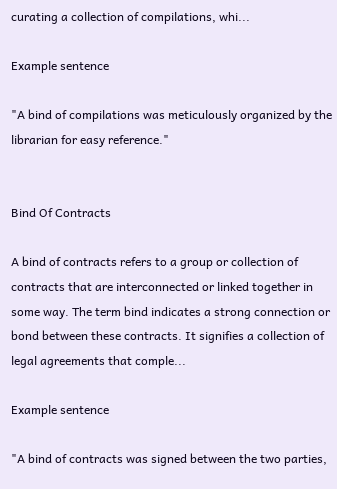curating a collection of compilations, whi...

Example sentence

"A bind of compilations was meticulously organized by the librarian for easy reference."


Bind Of Contracts

A bind of contracts refers to a group or collection of contracts that are interconnected or linked together in some way. The term bind indicates a strong connection or bond between these contracts. It signifies a collection of legal agreements that comple...

Example sentence

"A bind of contracts was signed between the two parties,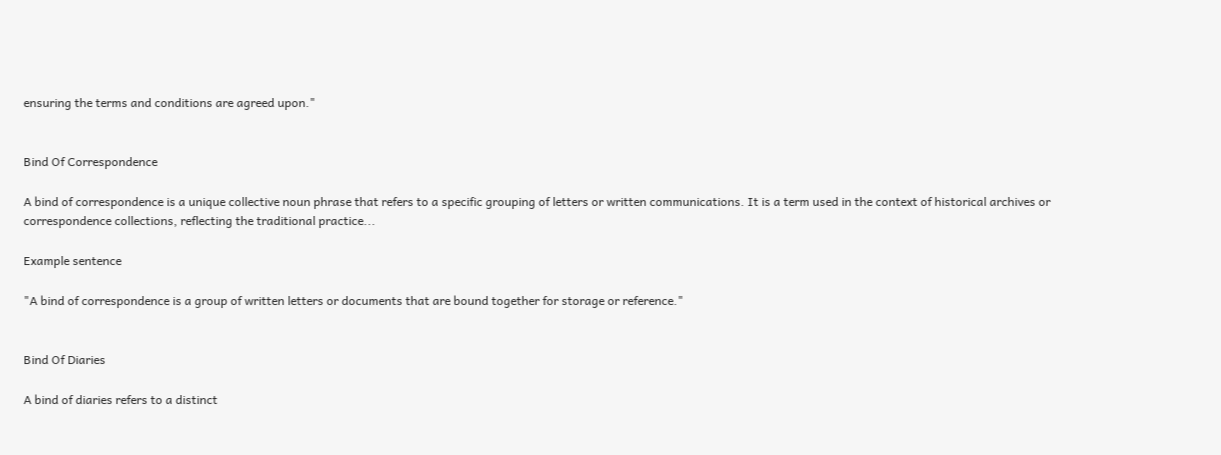ensuring the terms and conditions are agreed upon."


Bind Of Correspondence

A bind of correspondence is a unique collective noun phrase that refers to a specific grouping of letters or written communications. It is a term used in the context of historical archives or correspondence collections, reflecting the traditional practice...

Example sentence

"A bind of correspondence is a group of written letters or documents that are bound together for storage or reference."


Bind Of Diaries

A bind of diaries refers to a distinct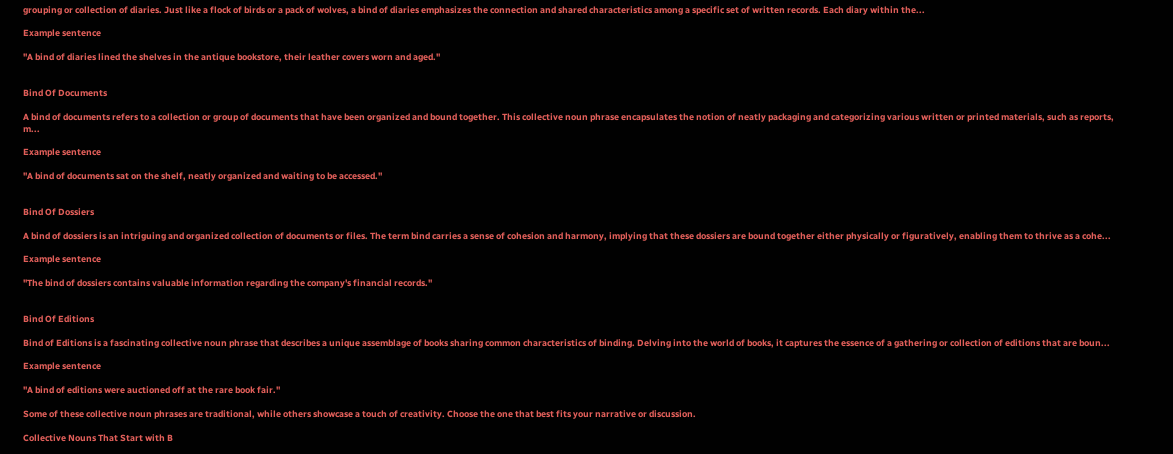grouping or collection of diaries. Just like a flock of birds or a pack of wolves, a bind of diaries emphasizes the connection and shared characteristics among a specific set of written records. Each diary within the...

Example sentence

"A bind of diaries lined the shelves in the antique bookstore, their leather covers worn and aged."


Bind Of Documents

A bind of documents refers to a collection or group of documents that have been organized and bound together. This collective noun phrase encapsulates the notion of neatly packaging and categorizing various written or printed materials, such as reports, m...

Example sentence

"A bind of documents sat on the shelf, neatly organized and waiting to be accessed."


Bind Of Dossiers

A bind of dossiers is an intriguing and organized collection of documents or files. The term bind carries a sense of cohesion and harmony, implying that these dossiers are bound together either physically or figuratively, enabling them to thrive as a cohe...

Example sentence

"The bind of dossiers contains valuable information regarding the company's financial records."


Bind Of Editions

Bind of Editions is a fascinating collective noun phrase that describes a unique assemblage of books sharing common characteristics of binding. Delving into the world of books, it captures the essence of a gathering or collection of editions that are boun...

Example sentence

"A bind of editions were auctioned off at the rare book fair."

Some of these collective noun phrases are traditional, while others showcase a touch of creativity. Choose the one that best fits your narrative or discussion.

Collective Nouns That Start with B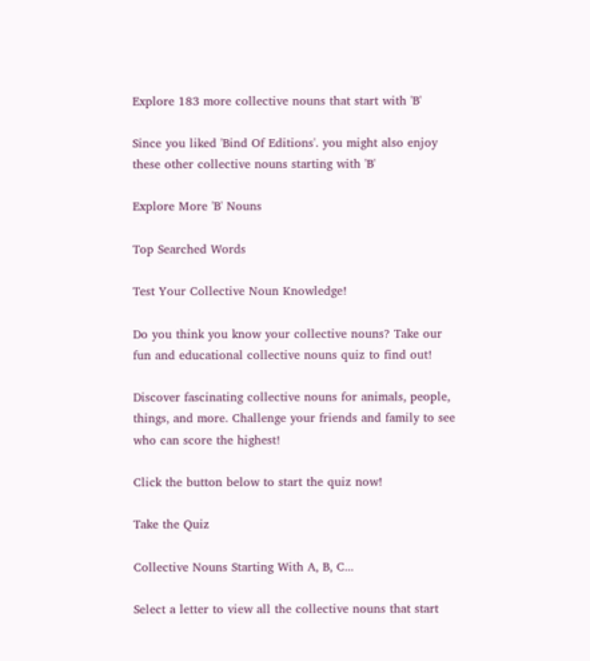Explore 183 more collective nouns that start with 'B'

Since you liked 'Bind Of Editions'. you might also enjoy these other collective nouns starting with 'B'

Explore More 'B' Nouns

Top Searched Words

Test Your Collective Noun Knowledge!

Do you think you know your collective nouns? Take our fun and educational collective nouns quiz to find out!

Discover fascinating collective nouns for animals, people, things, and more. Challenge your friends and family to see who can score the highest!

Click the button below to start the quiz now!

Take the Quiz

Collective Nouns Starting With A, B, C...

Select a letter to view all the collective nouns that start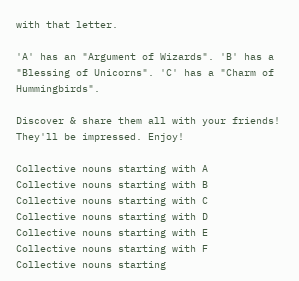with that letter.

'A' has an "Argument of Wizards". 'B' has a "Blessing of Unicorns". 'C' has a "Charm of Hummingbirds".

Discover & share them all with your friends! They'll be impressed. Enjoy!

Collective nouns starting with A
Collective nouns starting with B
Collective nouns starting with C
Collective nouns starting with D
Collective nouns starting with E
Collective nouns starting with F
Collective nouns starting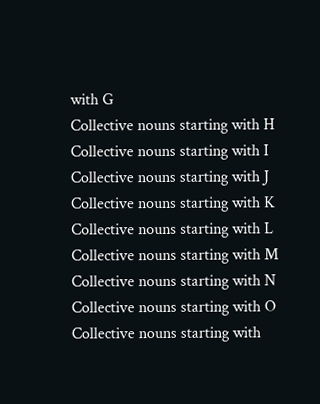with G
Collective nouns starting with H
Collective nouns starting with I
Collective nouns starting with J
Collective nouns starting with K
Collective nouns starting with L
Collective nouns starting with M
Collective nouns starting with N
Collective nouns starting with O
Collective nouns starting with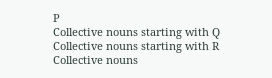P
Collective nouns starting with Q
Collective nouns starting with R
Collective nouns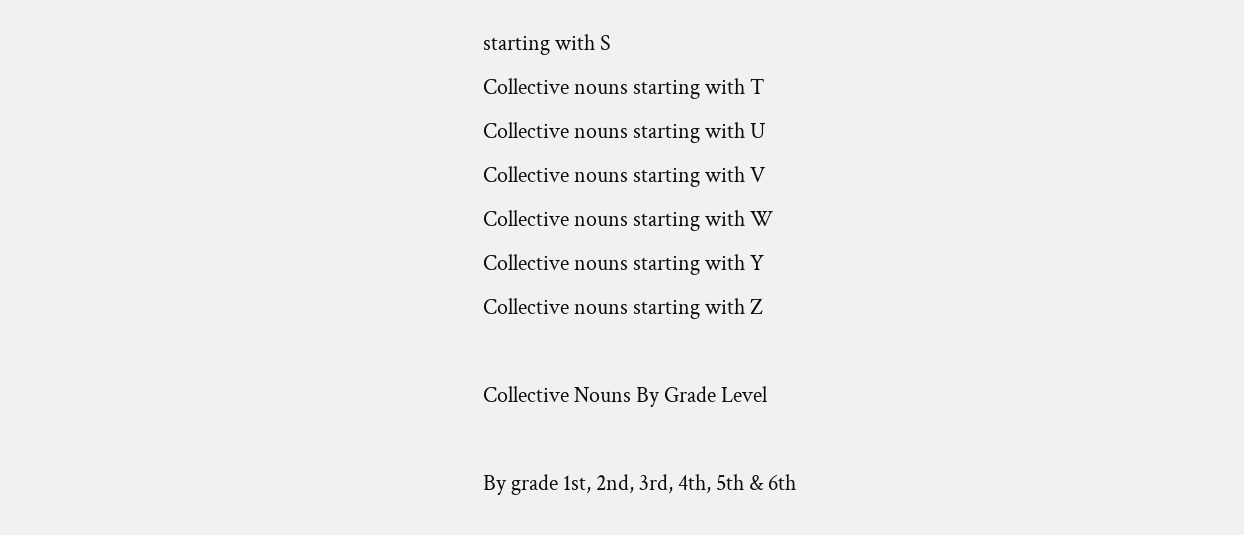starting with S
Collective nouns starting with T
Collective nouns starting with U
Collective nouns starting with V
Collective nouns starting with W
Collective nouns starting with Y
Collective nouns starting with Z

Collective Nouns By Grade Level

By grade 1st, 2nd, 3rd, 4th, 5th & 6th